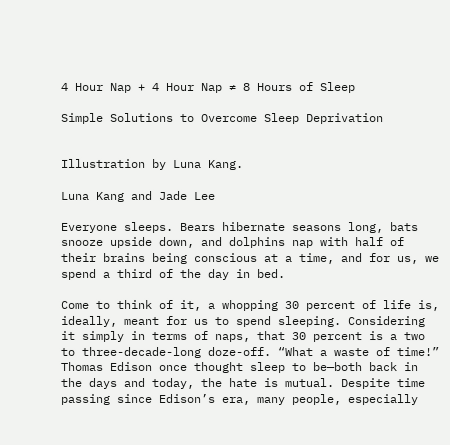4 Hour Nap + 4 Hour Nap ≠ 8 Hours of Sleep

Simple Solutions to Overcome Sleep Deprivation


Illustration by Luna Kang.

Luna Kang and Jade Lee

Everyone sleeps. Bears hibernate seasons long, bats snooze upside down, and dolphins nap with half of their brains being conscious at a time, and for us, we spend a third of the day in bed.

Come to think of it, a whopping 30 percent of life is, ideally, meant for us to spend sleeping. Considering it simply in terms of naps, that 30 percent is a two to three-decade-long doze-off. “What a waste of time!” Thomas Edison once thought sleep to be—both back in the days and today, the hate is mutual. Despite time passing since Edison’s era, many people, especially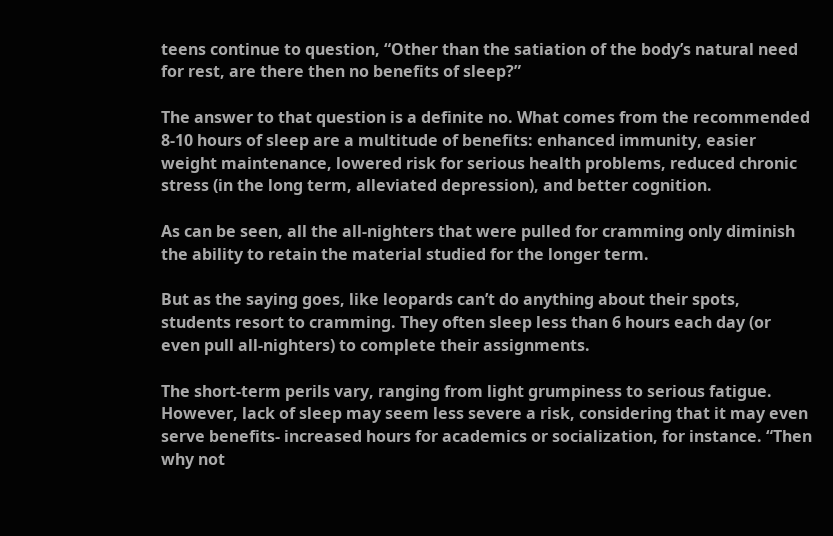teens continue to question, “Other than the satiation of the body’s natural need for rest, are there then no benefits of sleep?”

The answer to that question is a definite no. What comes from the recommended 8-10 hours of sleep are a multitude of benefits: enhanced immunity, easier weight maintenance, lowered risk for serious health problems, reduced chronic stress (in the long term, alleviated depression), and better cognition.

As can be seen, all the all-nighters that were pulled for cramming only diminish the ability to retain the material studied for the longer term.

But as the saying goes, like leopards can’t do anything about their spots, students resort to cramming. They often sleep less than 6 hours each day (or even pull all-nighters) to complete their assignments.

The short-term perils vary, ranging from light grumpiness to serious fatigue. However, lack of sleep may seem less severe a risk, considering that it may even serve benefits- increased hours for academics or socialization, for instance. “Then why not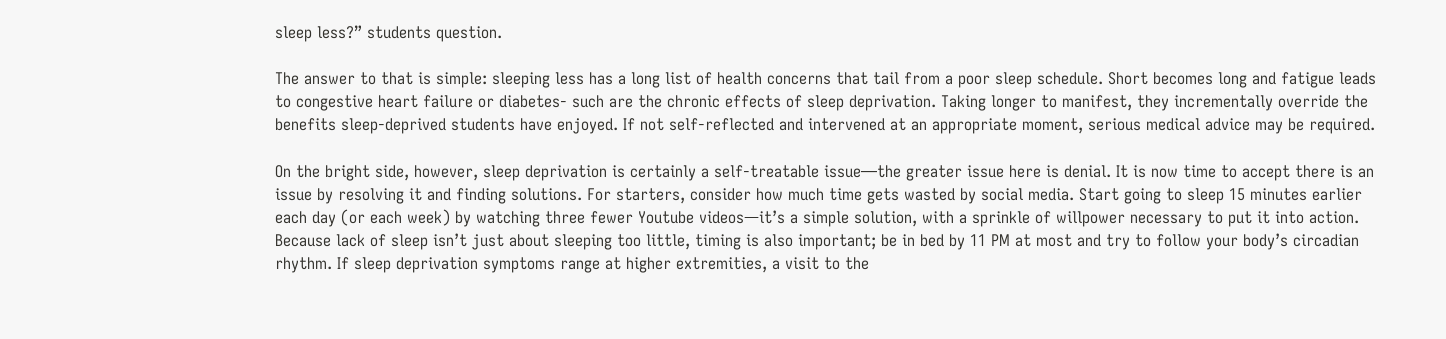sleep less?” students question.

The answer to that is simple: sleeping less has a long list of health concerns that tail from a poor sleep schedule. Short becomes long and fatigue leads to congestive heart failure or diabetes- such are the chronic effects of sleep deprivation. Taking longer to manifest, they incrementally override the benefits sleep-deprived students have enjoyed. If not self-reflected and intervened at an appropriate moment, serious medical advice may be required.

On the bright side, however, sleep deprivation is certainly a self-treatable issue—the greater issue here is denial. It is now time to accept there is an issue by resolving it and finding solutions. For starters, consider how much time gets wasted by social media. Start going to sleep 15 minutes earlier each day (or each week) by watching three fewer Youtube videosㅡit’s a simple solution, with a sprinkle of willpower necessary to put it into action. Because lack of sleep isn’t just about sleeping too little, timing is also important; be in bed by 11 PM at most and try to follow your body’s circadian rhythm. If sleep deprivation symptoms range at higher extremities, a visit to the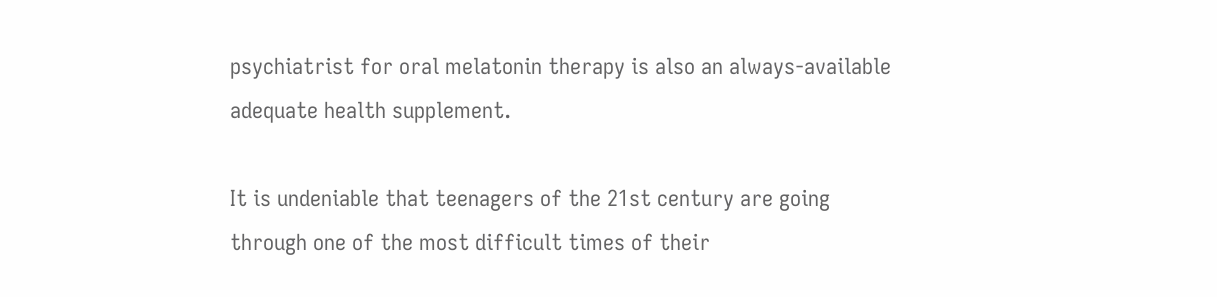psychiatrist for oral melatonin therapy is also an always-available adequate health supplement.

It is undeniable that teenagers of the 21st century are going through one of the most difficult times of their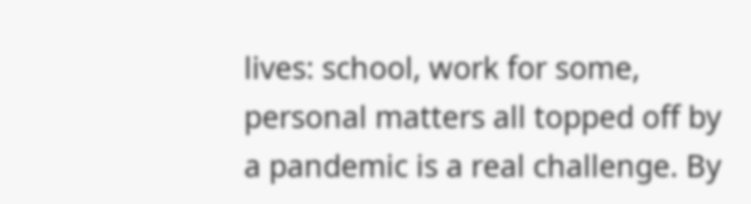lives: school, work for some, personal matters all topped off by a pandemic is a real challenge. By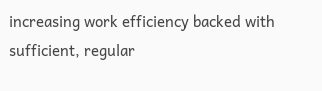increasing work efficiency backed with sufficient, regular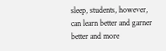sleep, students, however, can learn better and garner better and more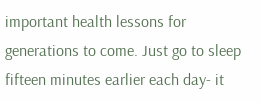important health lessons for generations to come. Just go to sleep fifteen minutes earlier each day- it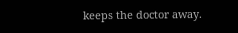keeps the doctor away.